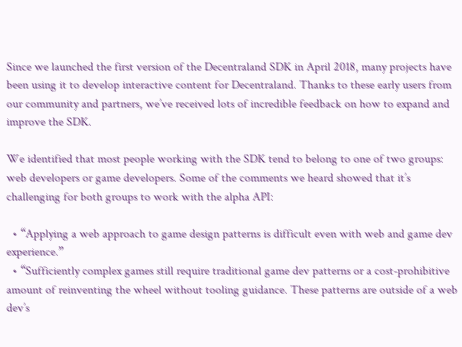Since we launched the first version of the Decentraland SDK in April 2018, many projects have been using it to develop interactive content for Decentraland. Thanks to these early users from our community and partners, we’ve received lots of incredible feedback on how to expand and improve the SDK.

We identified that most people working with the SDK tend to belong to one of two groups: web developers or game developers. Some of the comments we heard showed that it’s challenging for both groups to work with the alpha API:

  • “Applying a web approach to game design patterns is difficult even with web and game dev experience.”
  • “Sufficiently complex games still require traditional game dev patterns or a cost-prohibitive amount of reinventing the wheel without tooling guidance. These patterns are outside of a web dev’s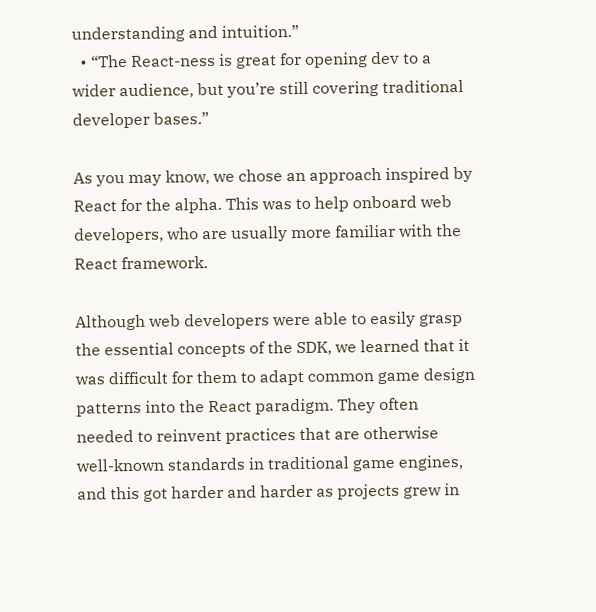understanding and intuition.”
  • “The React-ness is great for opening dev to a wider audience, but you’re still covering traditional developer bases.”

As you may know, we chose an approach inspired by React for the alpha. This was to help onboard web developers, who are usually more familiar with the React framework.

Although web developers were able to easily grasp the essential concepts of the SDK, we learned that it was difficult for them to adapt common game design patterns into the React paradigm. They often needed to reinvent practices that are otherwise well-known standards in traditional game engines, and this got harder and harder as projects grew in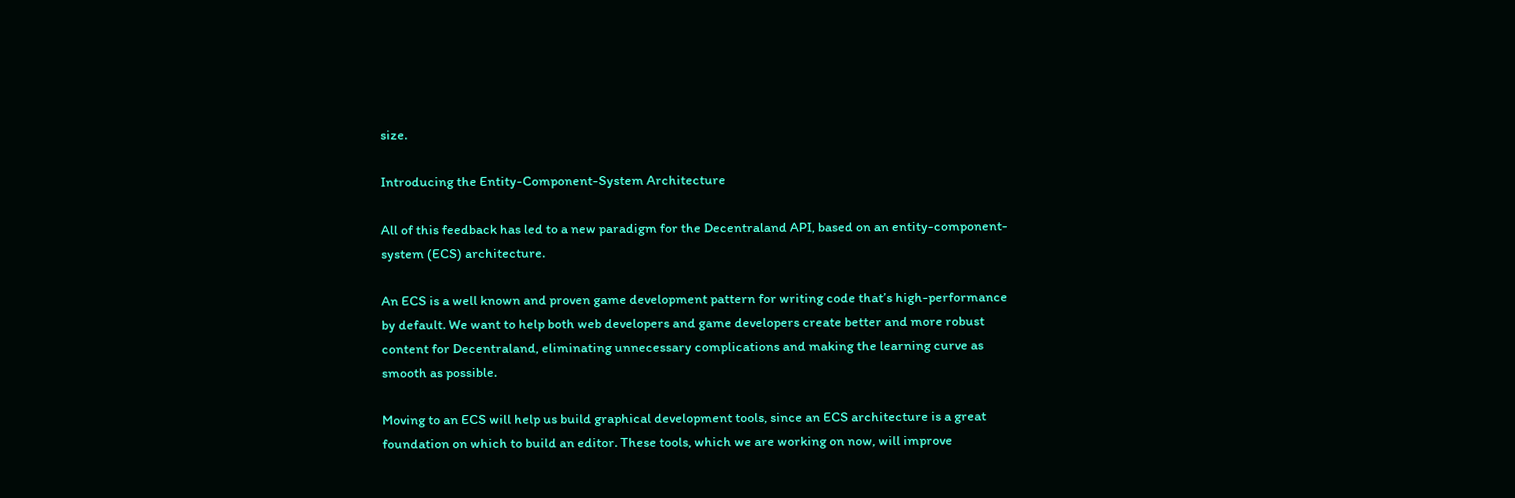size.

Introducing the Entity-Component-System Architecture

All of this feedback has led to a new paradigm for the Decentraland API, based on an entity-component-system (ECS) architecture.

An ECS is a well known and proven game development pattern for writing code that’s high-performance by default. We want to help both web developers and game developers create better and more robust content for Decentraland, eliminating unnecessary complications and making the learning curve as smooth as possible.

Moving to an ECS will help us build graphical development tools, since an ECS architecture is a great foundation on which to build an editor. These tools, which we are working on now, will improve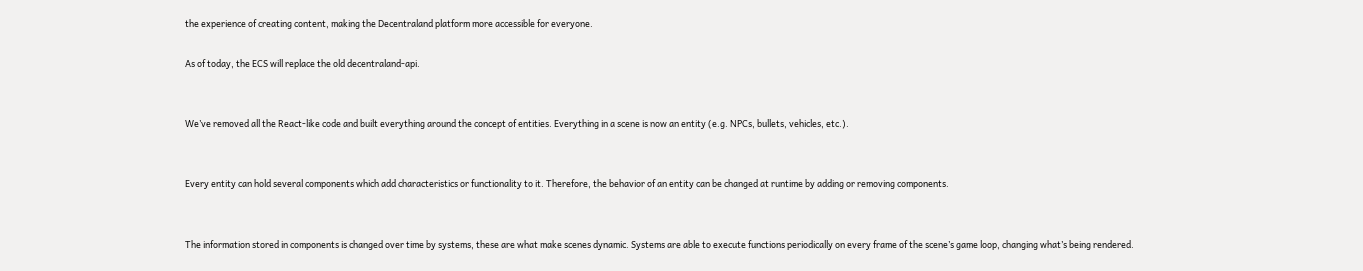the experience of creating content, making the Decentraland platform more accessible for everyone.

As of today, the ECS will replace the old decentraland-api.


We’ve removed all the React-like code and built everything around the concept of entities. Everything in a scene is now an entity (e.g. NPCs, bullets, vehicles, etc.).


Every entity can hold several components which add characteristics or functionality to it. Therefore, the behavior of an entity can be changed at runtime by adding or removing components.


The information stored in components is changed over time by systems, these are what make scenes dynamic. Systems are able to execute functions periodically on every frame of the scene’s game loop, changing what’s being rendered.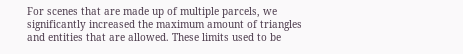For scenes that are made up of multiple parcels, we significantly increased the maximum amount of triangles and entities that are allowed. These limits used to be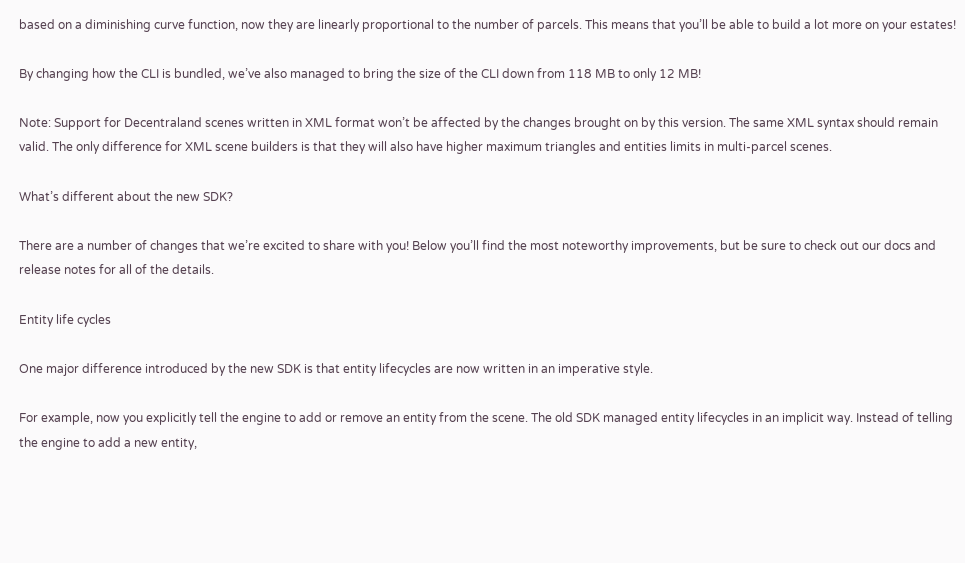based on a diminishing curve function, now they are linearly proportional to the number of parcels. This means that you’ll be able to build a lot more on your estates!

By changing how the CLI is bundled, we’ve also managed to bring the size of the CLI down from 118 MB to only 12 MB!

Note: Support for Decentraland scenes written in XML format won’t be affected by the changes brought on by this version. The same XML syntax should remain valid. The only difference for XML scene builders is that they will also have higher maximum triangles and entities limits in multi-parcel scenes.

What’s different about the new SDK?

There are a number of changes that we’re excited to share with you! Below you’ll find the most noteworthy improvements, but be sure to check out our docs and release notes for all of the details.

Entity life cycles

One major difference introduced by the new SDK is that entity lifecycles are now written in an imperative style.

For example, now you explicitly tell the engine to add or remove an entity from the scene. The old SDK managed entity lifecycles in an implicit way. Instead of telling the engine to add a new entity,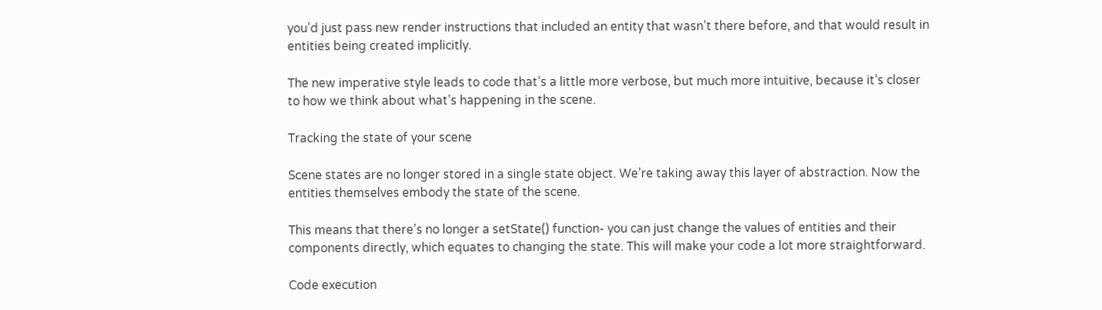you’d just pass new render instructions that included an entity that wasn’t there before, and that would result in entities being created implicitly.

The new imperative style leads to code that’s a little more verbose, but much more intuitive, because it’s closer to how we think about what’s happening in the scene.

Tracking the state of your scene

Scene states are no longer stored in a single state object. We’re taking away this layer of abstraction. Now the entities themselves embody the state of the scene.

This means that there’s no longer a setState() function- you can just change the values of entities and their components directly, which equates to changing the state. This will make your code a lot more straightforward.

Code execution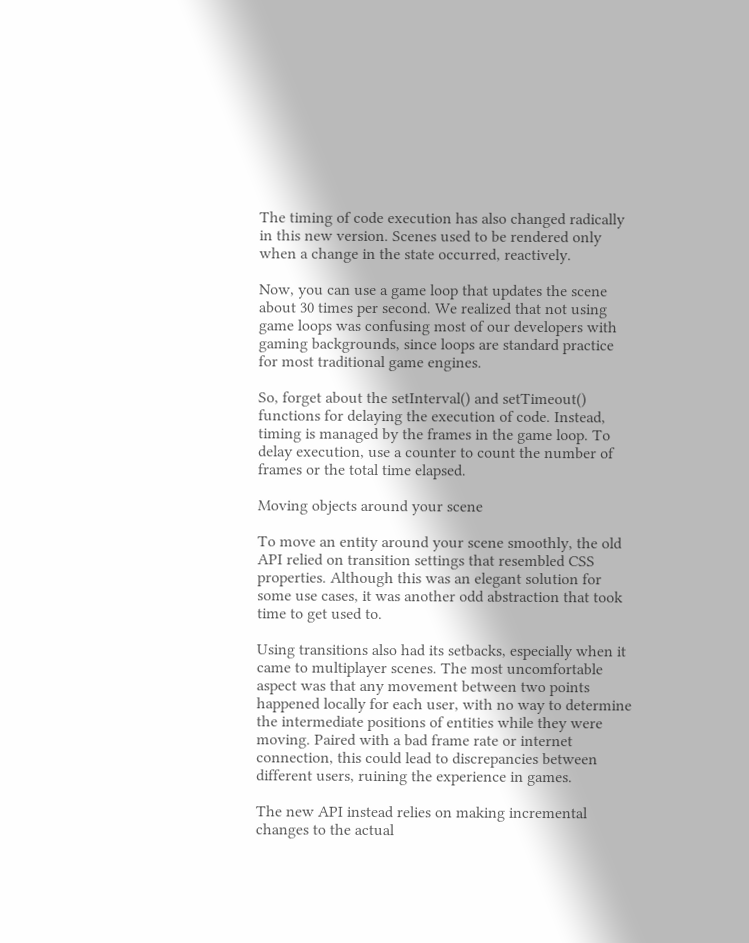The timing of code execution has also changed radically in this new version. Scenes used to be rendered only when a change in the state occurred, reactively.

Now, you can use a game loop that updates the scene about 30 times per second. We realized that not using game loops was confusing most of our developers with gaming backgrounds, since loops are standard practice for most traditional game engines.

So, forget about the setInterval() and setTimeout() functions for delaying the execution of code. Instead, timing is managed by the frames in the game loop. To delay execution, use a counter to count the number of frames or the total time elapsed.

Moving objects around your scene

To move an entity around your scene smoothly, the old API relied on transition settings that resembled CSS properties. Although this was an elegant solution for some use cases, it was another odd abstraction that took time to get used to.

Using transitions also had its setbacks, especially when it came to multiplayer scenes. The most uncomfortable aspect was that any movement between two points happened locally for each user, with no way to determine the intermediate positions of entities while they were moving. Paired with a bad frame rate or internet connection, this could lead to discrepancies between different users, ruining the experience in games.

The new API instead relies on making incremental changes to the actual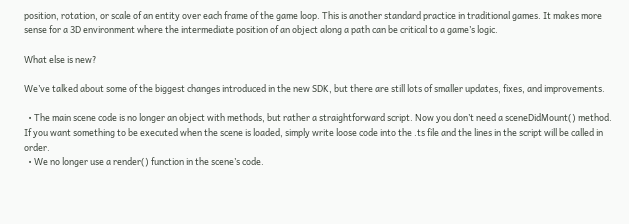position, rotation, or scale of an entity over each frame of the game loop. This is another standard practice in traditional games. It makes more sense for a 3D environment where the intermediate position of an object along a path can be critical to a game’s logic.

What else is new?

We’ve talked about some of the biggest changes introduced in the new SDK, but there are still lots of smaller updates, fixes, and improvements.

  • The main scene code is no longer an object with methods, but rather a straightforward script. Now you don’t need a sceneDidMount() method. If you want something to be executed when the scene is loaded, simply write loose code into the .ts file and the lines in the script will be called in order.
  • We no longer use a render() function in the scene’s code.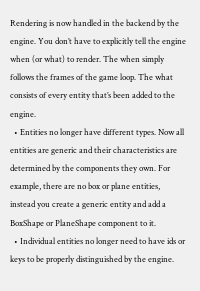Rendering is now handled in the backend by the engine. You don’t have to explicitly tell the engine when (or what) to render. The when simply follows the frames of the game loop. The what consists of every entity that’s been added to the engine.
  • Entities no longer have different types. Now all entities are generic and their characteristics are determined by the components they own. For example, there are no box or plane entities, instead you create a generic entity and add a BoxShape or PlaneShape component to it.
  • Individual entities no longer need to have ids or keys to be properly distinguished by the engine.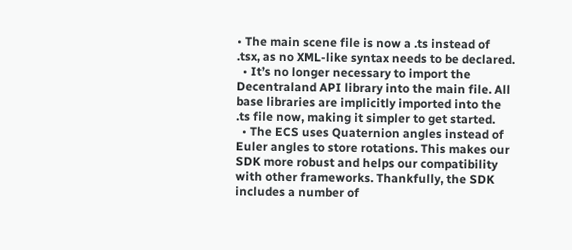• The main scene file is now a .ts instead of .tsx, as no XML-like syntax needs to be declared.
  • It’s no longer necessary to import the Decentraland API library into the main file. All base libraries are implicitly imported into the .ts file now, making it simpler to get started.
  • The ECS uses Quaternion angles instead of Euler angles to store rotations. This makes our SDK more robust and helps our compatibility with other frameworks. Thankfully, the SDK includes a number of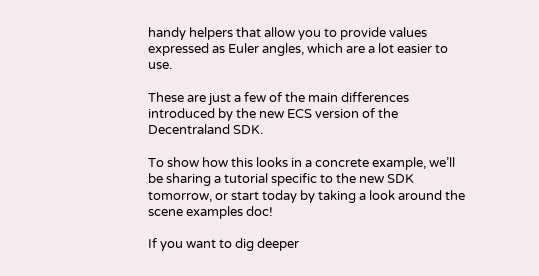handy helpers that allow you to provide values expressed as Euler angles, which are a lot easier to use.

These are just a few of the main differences introduced by the new ECS version of the Decentraland SDK.

To show how this looks in a concrete example, we’ll be sharing a tutorial specific to the new SDK tomorrow, or start today by taking a look around the scene examples doc!

If you want to dig deeper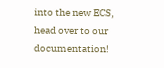into the new ECS, head over to our documentation!